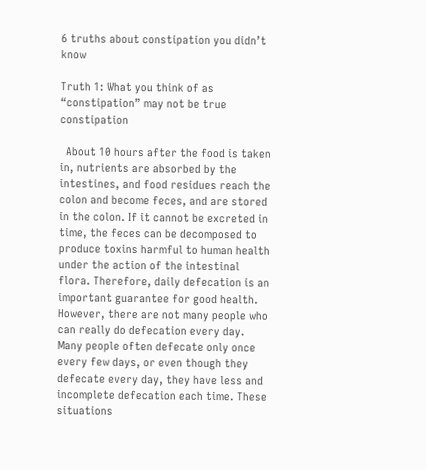6 truths about constipation you didn’t know

Truth 1: What you think of as “constipation” may not be true constipation

  About 10 hours after the food is taken in, nutrients are absorbed by the intestines, and food residues reach the colon and become feces, and are stored in the colon. If it cannot be excreted in time, the feces can be decomposed to produce toxins harmful to human health under the action of the intestinal flora. Therefore, daily defecation is an important guarantee for good health. However, there are not many people who can really do defecation every day. Many people often defecate only once every few days, or even though they defecate every day, they have less and incomplete defecation each time. These situations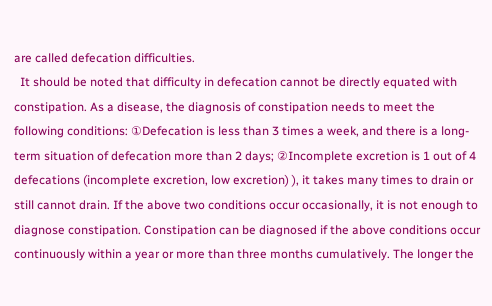are called defecation difficulties.
  It should be noted that difficulty in defecation cannot be directly equated with constipation. As a disease, the diagnosis of constipation needs to meet the following conditions: ①Defecation is less than 3 times a week, and there is a long-term situation of defecation more than 2 days; ②Incomplete excretion is 1 out of 4 defecations (incomplete excretion, low excretion) ), it takes many times to drain or still cannot drain. If the above two conditions occur occasionally, it is not enough to diagnose constipation. Constipation can be diagnosed if the above conditions occur continuously within a year or more than three months cumulatively. The longer the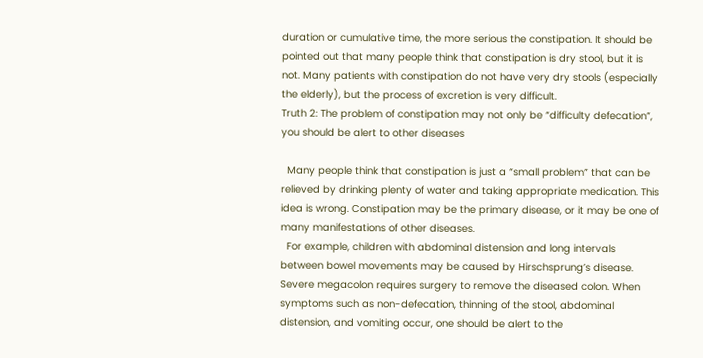duration or cumulative time, the more serious the constipation. It should be pointed out that many people think that constipation is dry stool, but it is not. Many patients with constipation do not have very dry stools (especially the elderly), but the process of excretion is very difficult.
Truth 2: The problem of constipation may not only be “difficulty defecation”, you should be alert to other diseases

  Many people think that constipation is just a “small problem” that can be relieved by drinking plenty of water and taking appropriate medication. This idea is wrong. Constipation may be the primary disease, or it may be one of many manifestations of other diseases.
  For example, children with abdominal distension and long intervals between bowel movements may be caused by Hirschsprung’s disease. Severe megacolon requires surgery to remove the diseased colon. When symptoms such as non-defecation, thinning of the stool, abdominal distension, and vomiting occur, one should be alert to the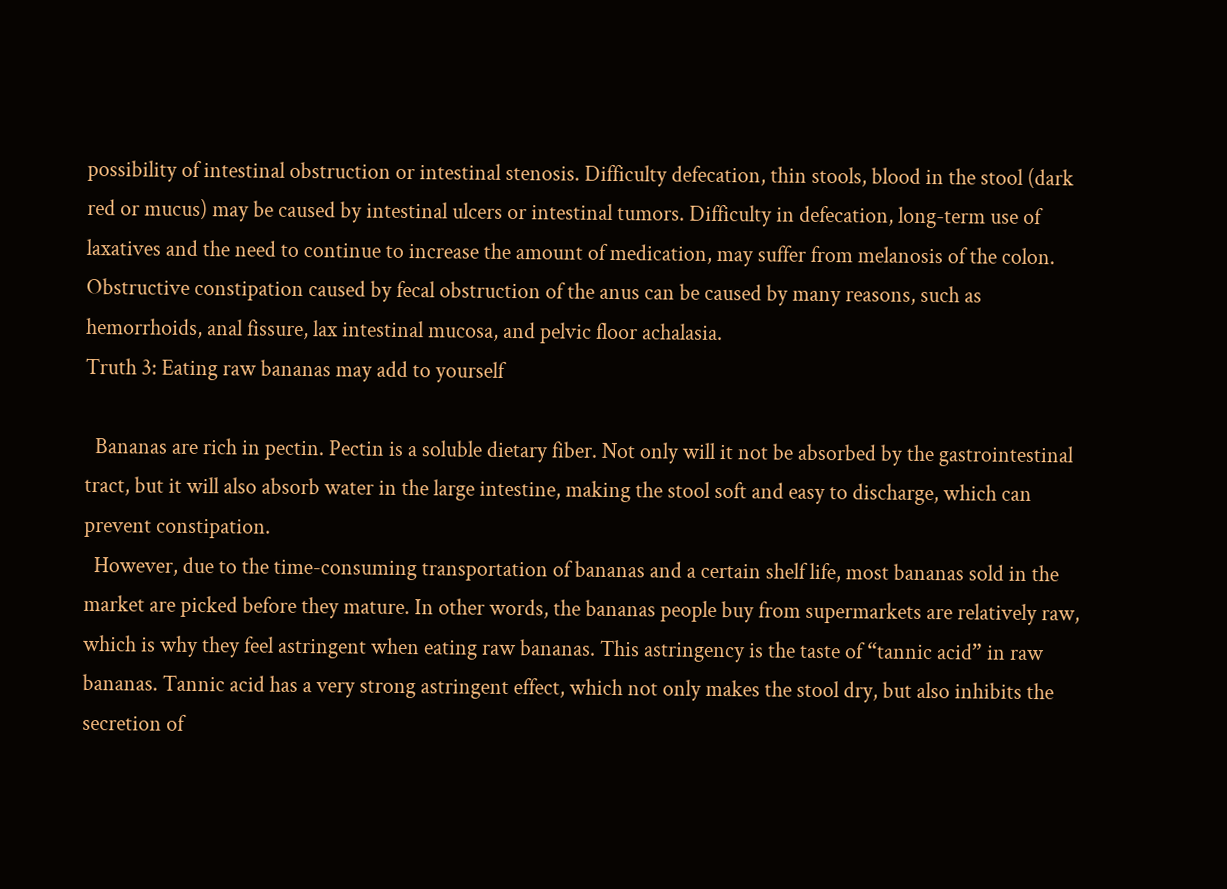possibility of intestinal obstruction or intestinal stenosis. Difficulty defecation, thin stools, blood in the stool (dark red or mucus) may be caused by intestinal ulcers or intestinal tumors. Difficulty in defecation, long-term use of laxatives and the need to continue to increase the amount of medication, may suffer from melanosis of the colon. Obstructive constipation caused by fecal obstruction of the anus can be caused by many reasons, such as hemorrhoids, anal fissure, lax intestinal mucosa, and pelvic floor achalasia.
Truth 3: Eating raw bananas may add to yourself

  Bananas are rich in pectin. Pectin is a soluble dietary fiber. Not only will it not be absorbed by the gastrointestinal tract, but it will also absorb water in the large intestine, making the stool soft and easy to discharge, which can prevent constipation.
  However, due to the time-consuming transportation of bananas and a certain shelf life, most bananas sold in the market are picked before they mature. In other words, the bananas people buy from supermarkets are relatively raw, which is why they feel astringent when eating raw bananas. This astringency is the taste of “tannic acid” in raw bananas. Tannic acid has a very strong astringent effect, which not only makes the stool dry, but also inhibits the secretion of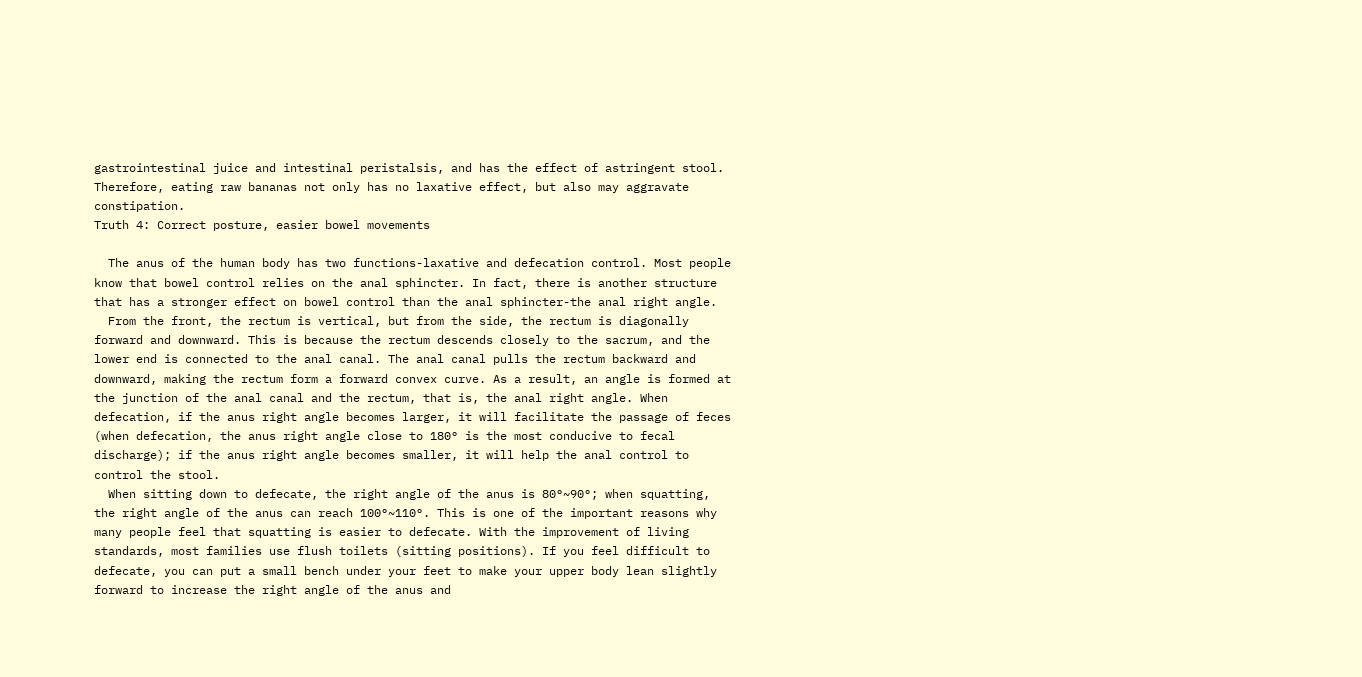gastrointestinal juice and intestinal peristalsis, and has the effect of astringent stool. Therefore, eating raw bananas not only has no laxative effect, but also may aggravate constipation.
Truth 4: Correct posture, easier bowel movements

  The anus of the human body has two functions-laxative and defecation control. Most people know that bowel control relies on the anal sphincter. In fact, there is another structure that has a stronger effect on bowel control than the anal sphincter-the anal right angle.
  From the front, the rectum is vertical, but from the side, the rectum is diagonally forward and downward. This is because the rectum descends closely to the sacrum, and the lower end is connected to the anal canal. The anal canal pulls the rectum backward and downward, making the rectum form a forward convex curve. As a result, an angle is formed at the junction of the anal canal and the rectum, that is, the anal right angle. When defecation, if the anus right angle becomes larger, it will facilitate the passage of feces (when defecation, the anus right angle close to 180° is the most conducive to fecal discharge); if the anus right angle becomes smaller, it will help the anal control to control the stool.
  When sitting down to defecate, the right angle of the anus is 80°~90°; when squatting, the right angle of the anus can reach 100°~110°. This is one of the important reasons why many people feel that squatting is easier to defecate. With the improvement of living standards, most families use flush toilets (sitting positions). If you feel difficult to defecate, you can put a small bench under your feet to make your upper body lean slightly forward to increase the right angle of the anus and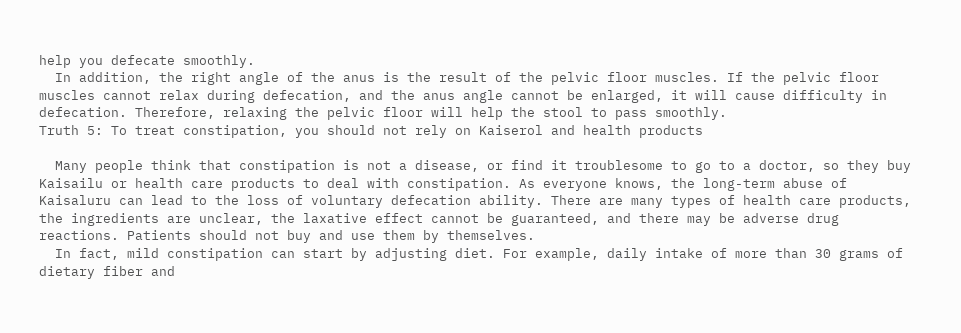help you defecate smoothly.
  In addition, the right angle of the anus is the result of the pelvic floor muscles. If the pelvic floor muscles cannot relax during defecation, and the anus angle cannot be enlarged, it will cause difficulty in defecation. Therefore, relaxing the pelvic floor will help the stool to pass smoothly.
Truth 5: To treat constipation, you should not rely on Kaiserol and health products

  Many people think that constipation is not a disease, or find it troublesome to go to a doctor, so they buy Kaisailu or health care products to deal with constipation. As everyone knows, the long-term abuse of Kaisaluru can lead to the loss of voluntary defecation ability. There are many types of health care products, the ingredients are unclear, the laxative effect cannot be guaranteed, and there may be adverse drug reactions. Patients should not buy and use them by themselves.
  In fact, mild constipation can start by adjusting diet. For example, daily intake of more than 30 grams of dietary fiber and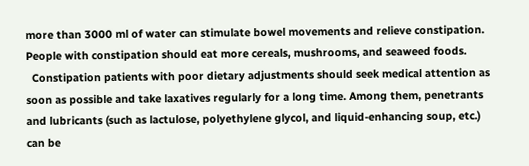more than 3000 ml of water can stimulate bowel movements and relieve constipation. People with constipation should eat more cereals, mushrooms, and seaweed foods.
  Constipation patients with poor dietary adjustments should seek medical attention as soon as possible and take laxatives regularly for a long time. Among them, penetrants and lubricants (such as lactulose, polyethylene glycol, and liquid-enhancing soup, etc.) can be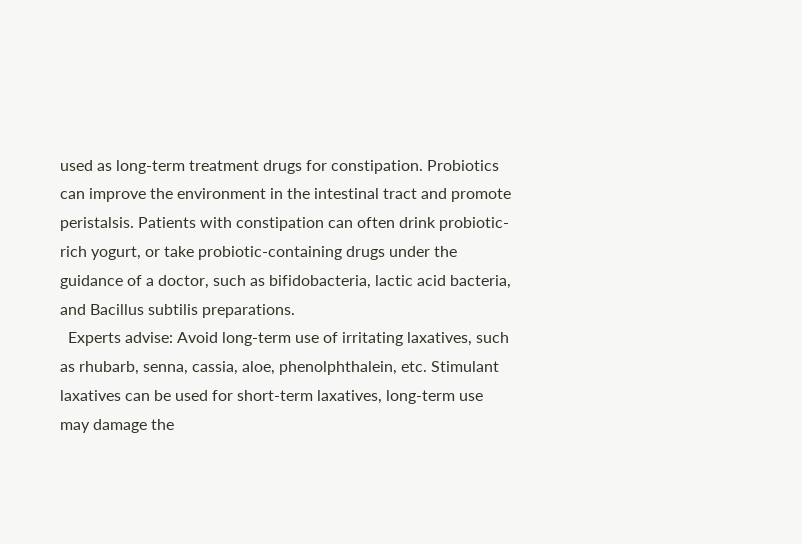used as long-term treatment drugs for constipation. Probiotics can improve the environment in the intestinal tract and promote peristalsis. Patients with constipation can often drink probiotic-rich yogurt, or take probiotic-containing drugs under the guidance of a doctor, such as bifidobacteria, lactic acid bacteria, and Bacillus subtilis preparations.
  Experts advise: Avoid long-term use of irritating laxatives, such as rhubarb, senna, cassia, aloe, phenolphthalein, etc. Stimulant laxatives can be used for short-term laxatives, long-term use may damage the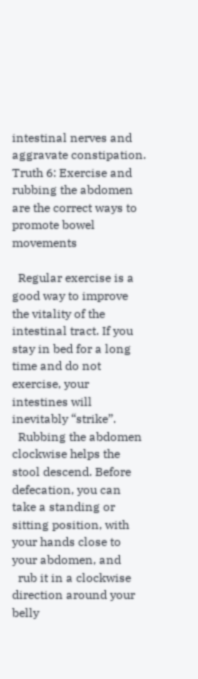intestinal nerves and aggravate constipation.
Truth 6: Exercise and rubbing the abdomen are the correct ways to promote bowel movements

  Regular exercise is a good way to improve the vitality of the intestinal tract. If you stay in bed for a long time and do not exercise, your intestines will inevitably “strike”.
  Rubbing the abdomen clockwise helps the stool descend. Before defecation, you can take a standing or sitting position, with your hands close to your abdomen, and
  rub it in a clockwise direction around your belly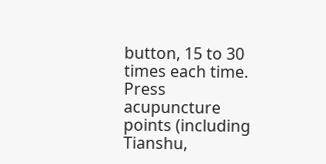button, 15 to 30 times each time. Press acupuncture points (including Tianshu,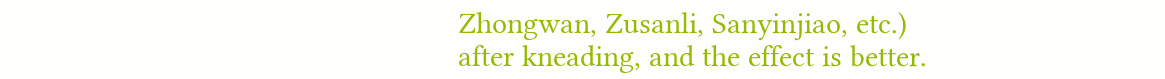Zhongwan, Zusanli, Sanyinjiao, etc.) after kneading, and the effect is better.